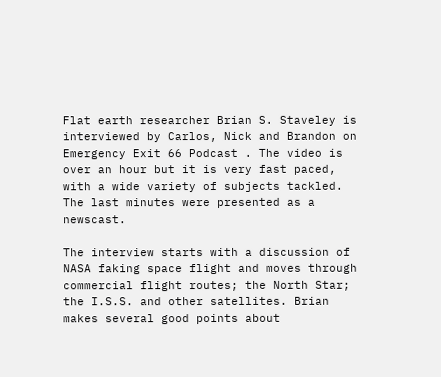Flat earth researcher Brian S. Staveley is interviewed by Carlos, Nick and Brandon on Emergency Exit 66 Podcast . The video is over an hour but it is very fast paced, with a wide variety of subjects tackled. The last minutes were presented as a newscast.

The interview starts with a discussion of NASA faking space flight and moves through commercial flight routes; the North Star; the I.S.S. and other satellites. Brian makes several good points about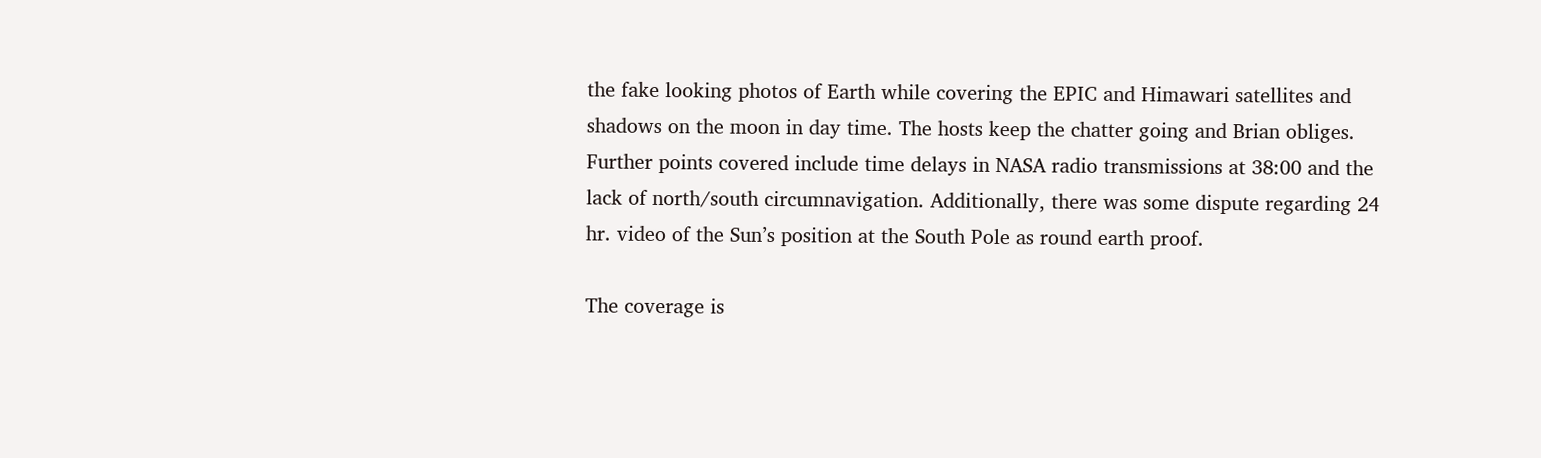the fake looking photos of Earth while covering the EPIC and Himawari satellites and shadows on the moon in day time. The hosts keep the chatter going and Brian obliges. Further points covered include time delays in NASA radio transmissions at 38:00 and the lack of north/south circumnavigation. Additionally, there was some dispute regarding 24 hr. video of the Sun’s position at the South Pole as round earth proof.

The coverage is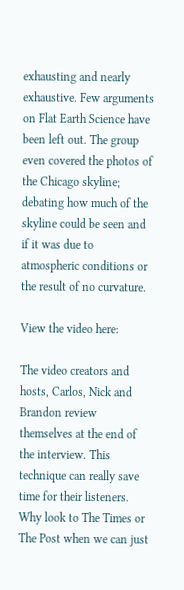exhausting and nearly exhaustive. Few arguments on Flat Earth Science have been left out. The group even covered the photos of the Chicago skyline; debating how much of the skyline could be seen and if it was due to atmospheric conditions or the result of no curvature.

View the video here:

The video creators and hosts, Carlos, Nick and Brandon review themselves at the end of the interview. This technique can really save time for their listeners. Why look to The Times or The Post when we can just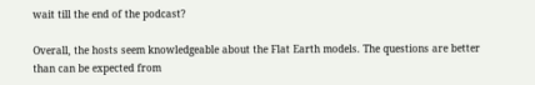wait till the end of the podcast?

Overall, the hosts seem knowledgeable about the Flat Earth models. The questions are better than can be expected from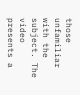those unfamiliar with the subject. The video presents a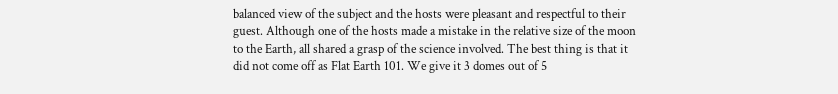balanced view of the subject and the hosts were pleasant and respectful to their guest. Although one of the hosts made a mistake in the relative size of the moon to the Earth, all shared a grasp of the science involved. The best thing is that it did not come off as Flat Earth 101. We give it 3 domes out of 5